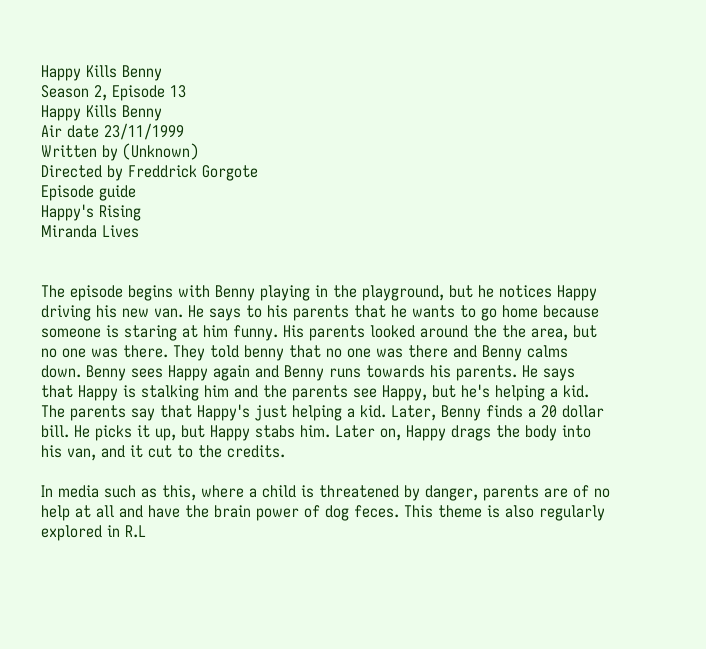Happy Kills Benny
Season 2, Episode 13
Happy Kills Benny
Air date 23/11/1999
Written by (Unknown)
Directed by Freddrick Gorgote
Episode guide
Happy's Rising
Miranda Lives


The episode begins with Benny playing in the playground, but he notices Happy driving his new van. He says to his parents that he wants to go home because someone is staring at him funny. His parents looked around the the area, but no one was there. They told benny that no one was there and Benny calms down. Benny sees Happy again and Benny runs towards his parents. He says that Happy is stalking him and the parents see Happy, but he's helping a kid. The parents say that Happy's just helping a kid. Later, Benny finds a 20 dollar bill. He picks it up, but Happy stabs him. Later on, Happy drags the body into his van, and it cut to the credits.

In media such as this, where a child is threatened by danger, parents are of no help at all and have the brain power of dog feces. This theme is also regularly explored in R.L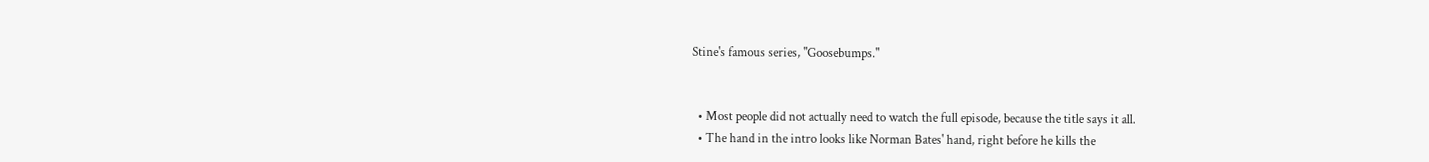Stine's famous series, "Goosebumps."


  • Most people did not actually need to watch the full episode, because the title says it all.
  • The hand in the intro looks like Norman Bates' hand, right before he kills the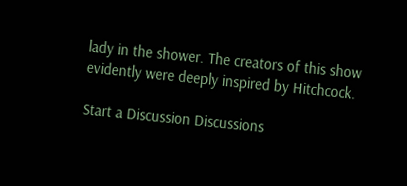lady in the shower. The creators of this show evidently were deeply inspired by Hitchcock.

Start a Discussion Discussions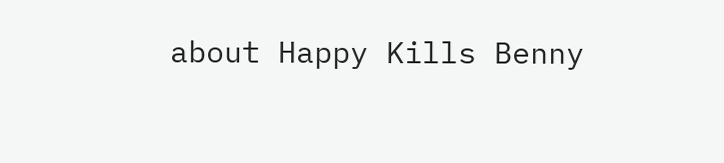about Happy Kills Benny